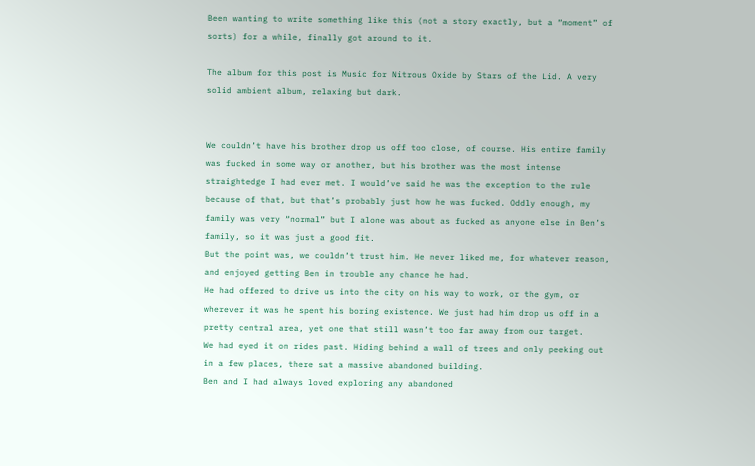Been wanting to write something like this (not a story exactly, but a “moment” of sorts) for a while, finally got around to it.

The album for this post is Music for Nitrous Oxide by Stars of the Lid. A very solid ambient album, relaxing but dark.


We couldn’t have his brother drop us off too close, of course. His entire family was fucked in some way or another, but his brother was the most intense straightedge I had ever met. I would’ve said he was the exception to the rule because of that, but that’s probably just how he was fucked. Oddly enough, my family was very “normal” but I alone was about as fucked as anyone else in Ben’s family, so it was just a good fit.
But the point was, we couldn’t trust him. He never liked me, for whatever reason, and enjoyed getting Ben in trouble any chance he had.
He had offered to drive us into the city on his way to work, or the gym, or wherever it was he spent his boring existence. We just had him drop us off in a pretty central area, yet one that still wasn’t too far away from our target.
We had eyed it on rides past. Hiding behind a wall of trees and only peeking out in a few places, there sat a massive abandoned building.
Ben and I had always loved exploring any abandoned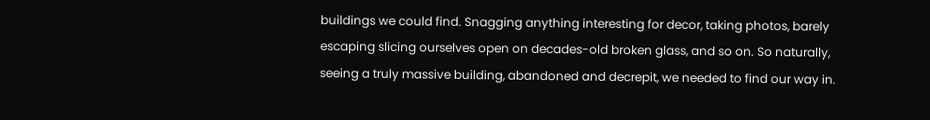buildings we could find. Snagging anything interesting for decor, taking photos, barely escaping slicing ourselves open on decades-old broken glass, and so on. So naturally, seeing a truly massive building, abandoned and decrepit, we needed to find our way in.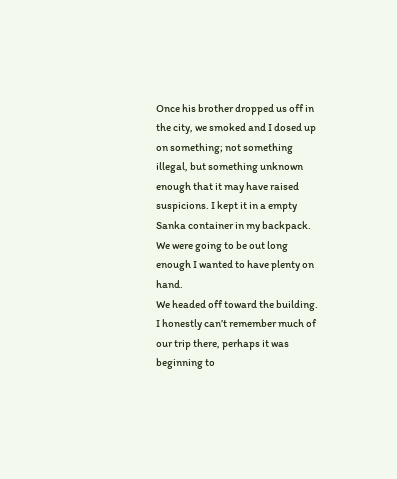Once his brother dropped us off in the city, we smoked and I dosed up on something; not something illegal, but something unknown enough that it may have raised suspicions. I kept it in a empty Sanka container in my backpack. We were going to be out long enough I wanted to have plenty on hand.
We headed off toward the building. I honestly can’t remember much of our trip there, perhaps it was beginning to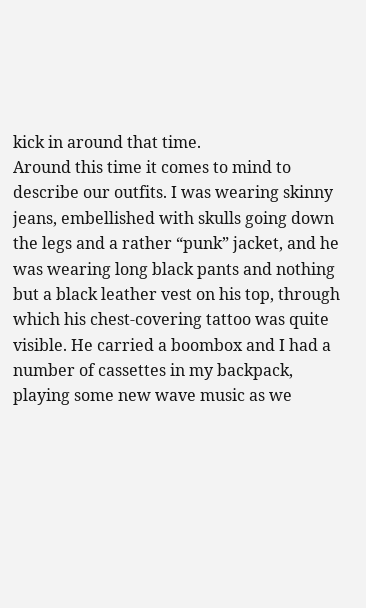kick in around that time.
Around this time it comes to mind to describe our outfits. I was wearing skinny jeans, embellished with skulls going down the legs and a rather “punk” jacket, and he was wearing long black pants and nothing but a black leather vest on his top, through which his chest-covering tattoo was quite visible. He carried a boombox and I had a number of cassettes in my backpack, playing some new wave music as we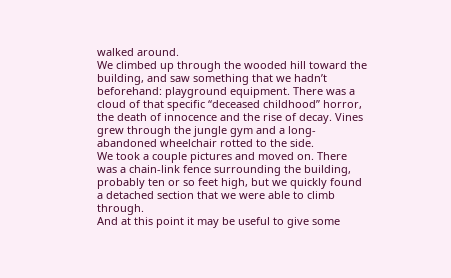walked around.
We climbed up through the wooded hill toward the building, and saw something that we hadn’t beforehand: playground equipment. There was a cloud of that specific “deceased childhood” horror, the death of innocence and the rise of decay. Vines grew through the jungle gym and a long-abandoned wheelchair rotted to the side.
We took a couple pictures and moved on. There was a chain-link fence surrounding the building, probably ten or so feet high, but we quickly found a detached section that we were able to climb through.
And at this point it may be useful to give some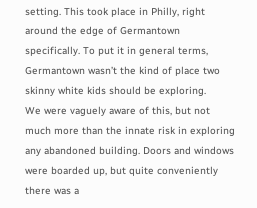setting. This took place in Philly, right around the edge of Germantown specifically. To put it in general terms, Germantown wasn’t the kind of place two skinny white kids should be exploring.
We were vaguely aware of this, but not much more than the innate risk in exploring any abandoned building. Doors and windows were boarded up, but quite conveniently there was a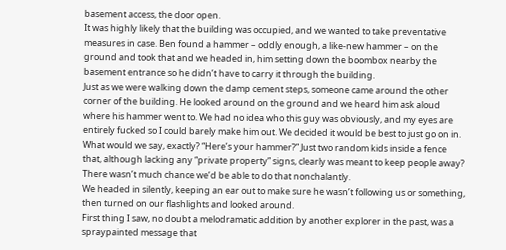basement access, the door open.
It was highly likely that the building was occupied, and we wanted to take preventative measures in case. Ben found a hammer – oddly enough, a like-new hammer – on the ground and took that and we headed in, him setting down the boombox nearby the basement entrance so he didn’t have to carry it through the building.
Just as we were walking down the damp cement steps, someone came around the other corner of the building. He looked around on the ground and we heard him ask aloud where his hammer went to. We had no idea who this guy was obviously, and my eyes are entirely fucked so I could barely make him out. We decided it would be best to just go on in. What would we say, exactly? “Here’s your hammer?” Just two random kids inside a fence that, although lacking any “private property” signs, clearly was meant to keep people away? There wasn’t much chance we’d be able to do that nonchalantly.
We headed in silently, keeping an ear out to make sure he wasn’t following us or something, then turned on our flashlights and looked around.
First thing I saw, no doubt a melodramatic addition by another explorer in the past, was a spraypainted message that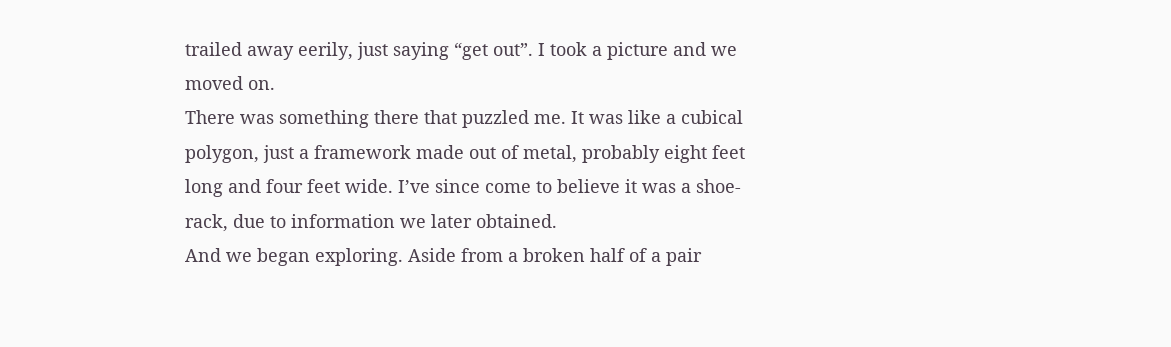trailed away eerily, just saying “get out”. I took a picture and we moved on.
There was something there that puzzled me. It was like a cubical polygon, just a framework made out of metal, probably eight feet long and four feet wide. I’ve since come to believe it was a shoe-rack, due to information we later obtained.
And we began exploring. Aside from a broken half of a pair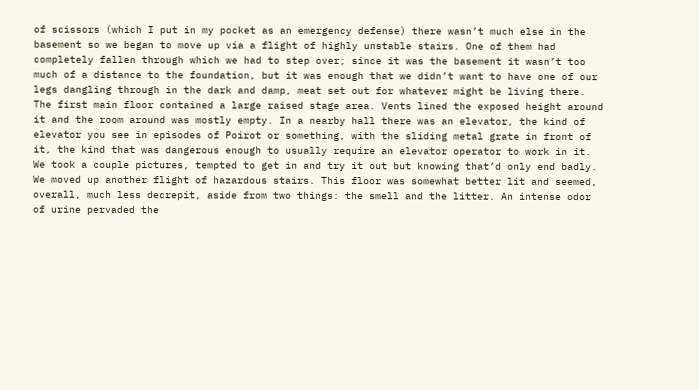of scissors (which I put in my pocket as an emergency defense) there wasn’t much else in the basement so we began to move up via a flight of highly unstable stairs. One of them had completely fallen through which we had to step over; since it was the basement it wasn’t too much of a distance to the foundation, but it was enough that we didn’t want to have one of our legs dangling through in the dark and damp, meat set out for whatever might be living there.
The first main floor contained a large raised stage area. Vents lined the exposed height around it and the room around was mostly empty. In a nearby hall there was an elevator, the kind of elevator you see in episodes of Poirot or something, with the sliding metal grate in front of it, the kind that was dangerous enough to usually require an elevator operator to work in it. We took a couple pictures, tempted to get in and try it out but knowing that’d only end badly.
We moved up another flight of hazardous stairs. This floor was somewhat better lit and seemed, overall, much less decrepit, aside from two things: the smell and the litter. An intense odor of urine pervaded the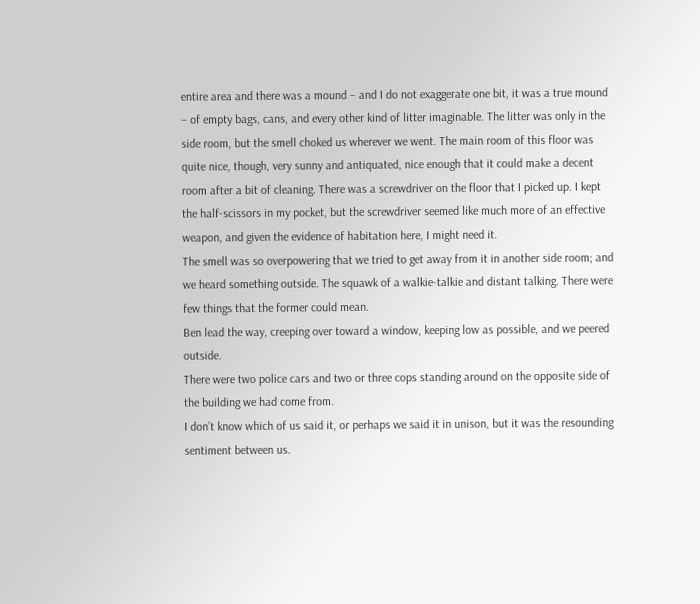entire area and there was a mound – and I do not exaggerate one bit, it was a true mound – of empty bags, cans, and every other kind of litter imaginable. The litter was only in the side room, but the smell choked us wherever we went. The main room of this floor was quite nice, though, very sunny and antiquated, nice enough that it could make a decent room after a bit of cleaning. There was a screwdriver on the floor that I picked up. I kept the half-scissors in my pocket, but the screwdriver seemed like much more of an effective weapon, and given the evidence of habitation here, I might need it.
The smell was so overpowering that we tried to get away from it in another side room; and we heard something outside. The squawk of a walkie-talkie and distant talking. There were few things that the former could mean.
Ben lead the way, creeping over toward a window, keeping low as possible, and we peered outside.
There were two police cars and two or three cops standing around on the opposite side of the building we had come from.
I don’t know which of us said it, or perhaps we said it in unison, but it was the resounding sentiment between us.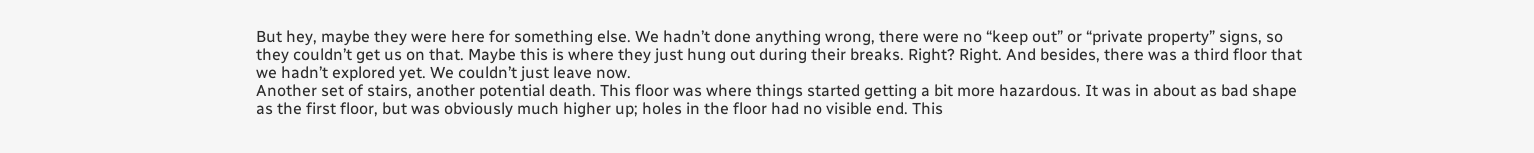But hey, maybe they were here for something else. We hadn’t done anything wrong, there were no “keep out” or “private property” signs, so they couldn’t get us on that. Maybe this is where they just hung out during their breaks. Right? Right. And besides, there was a third floor that we hadn’t explored yet. We couldn’t just leave now.
Another set of stairs, another potential death. This floor was where things started getting a bit more hazardous. It was in about as bad shape as the first floor, but was obviously much higher up; holes in the floor had no visible end. This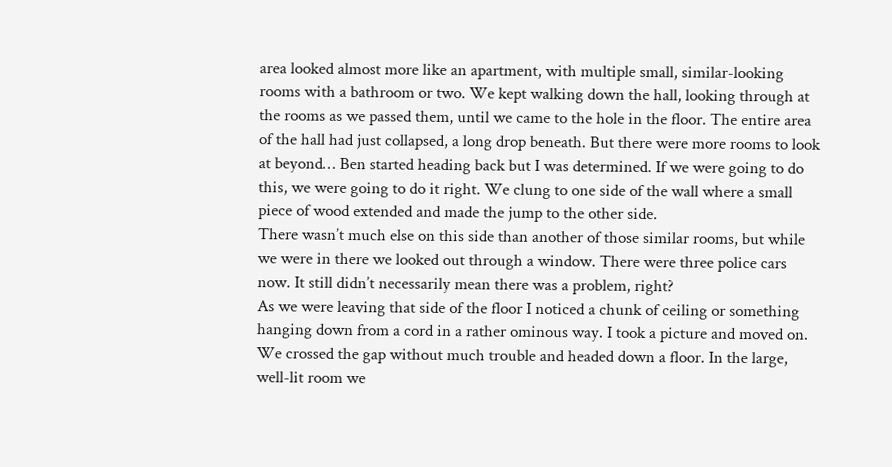area looked almost more like an apartment, with multiple small, similar-looking rooms with a bathroom or two. We kept walking down the hall, looking through at the rooms as we passed them, until we came to the hole in the floor. The entire area of the hall had just collapsed, a long drop beneath. But there were more rooms to look at beyond… Ben started heading back but I was determined. If we were going to do this, we were going to do it right. We clung to one side of the wall where a small piece of wood extended and made the jump to the other side.
There wasn’t much else on this side than another of those similar rooms, but while we were in there we looked out through a window. There were three police cars now. It still didn’t necessarily mean there was a problem, right?
As we were leaving that side of the floor I noticed a chunk of ceiling or something hanging down from a cord in a rather ominous way. I took a picture and moved on. We crossed the gap without much trouble and headed down a floor. In the large, well-lit room we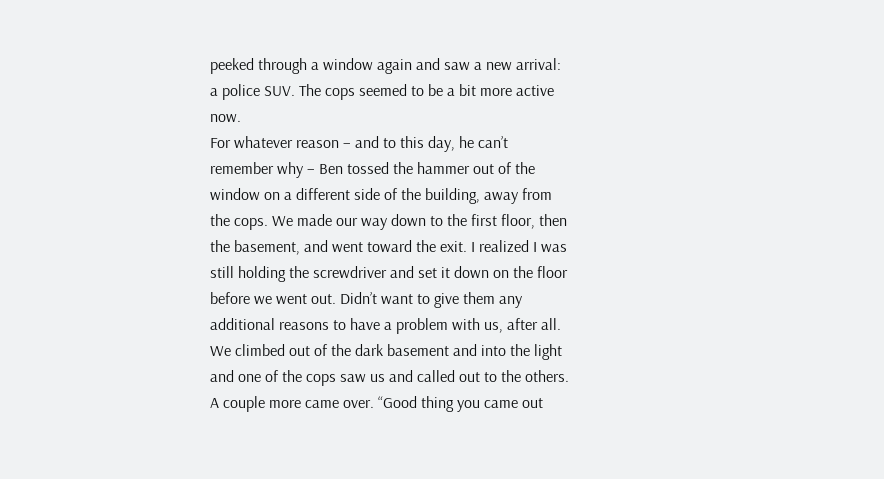peeked through a window again and saw a new arrival: a police SUV. The cops seemed to be a bit more active now.
For whatever reason – and to this day, he can’t remember why – Ben tossed the hammer out of the window on a different side of the building, away from the cops. We made our way down to the first floor, then the basement, and went toward the exit. I realized I was still holding the screwdriver and set it down on the floor before we went out. Didn’t want to give them any additional reasons to have a problem with us, after all.
We climbed out of the dark basement and into the light and one of the cops saw us and called out to the others. A couple more came over. “Good thing you came out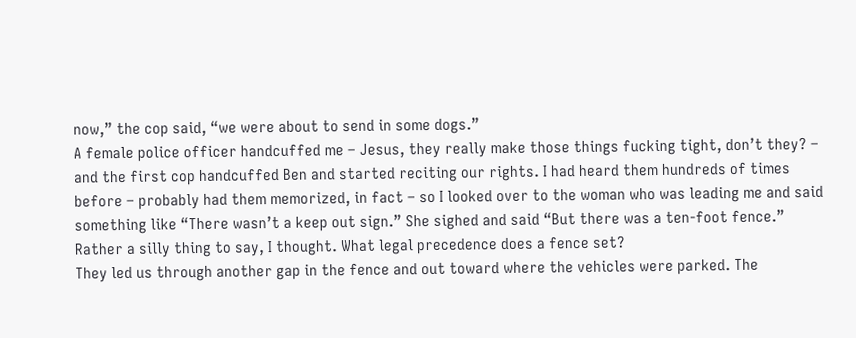now,” the cop said, “we were about to send in some dogs.”
A female police officer handcuffed me – Jesus, they really make those things fucking tight, don’t they? – and the first cop handcuffed Ben and started reciting our rights. I had heard them hundreds of times before – probably had them memorized, in fact – so I looked over to the woman who was leading me and said something like “There wasn’t a keep out sign.” She sighed and said “But there was a ten-foot fence.”
Rather a silly thing to say, I thought. What legal precedence does a fence set?
They led us through another gap in the fence and out toward where the vehicles were parked. The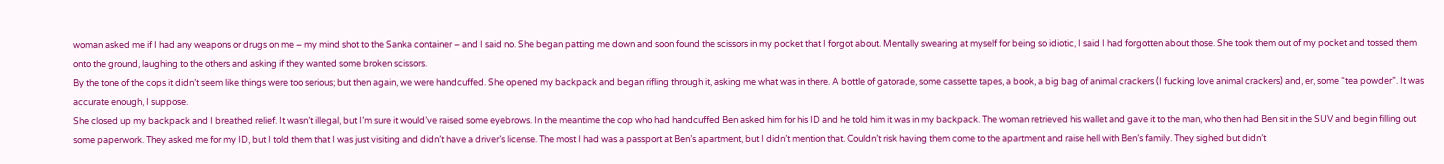woman asked me if I had any weapons or drugs on me – my mind shot to the Sanka container – and I said no. She began patting me down and soon found the scissors in my pocket that I forgot about. Mentally swearing at myself for being so idiotic, I said I had forgotten about those. She took them out of my pocket and tossed them onto the ground, laughing to the others and asking if they wanted some broken scissors.
By the tone of the cops it didn’t seem like things were too serious; but then again, we were handcuffed. She opened my backpack and began rifling through it, asking me what was in there. A bottle of gatorade, some cassette tapes, a book, a big bag of animal crackers (I fucking love animal crackers) and, er, some “tea powder”. It was accurate enough, I suppose.
She closed up my backpack and I breathed relief. It wasn’t illegal, but I’m sure it would’ve raised some eyebrows. In the meantime the cop who had handcuffed Ben asked him for his ID and he told him it was in my backpack. The woman retrieved his wallet and gave it to the man, who then had Ben sit in the SUV and begin filling out some paperwork. They asked me for my ID, but I told them that I was just visiting and didn’t have a driver’s license. The most I had was a passport at Ben’s apartment, but I didn’t mention that. Couldn’t risk having them come to the apartment and raise hell with Ben’s family. They sighed but didn’t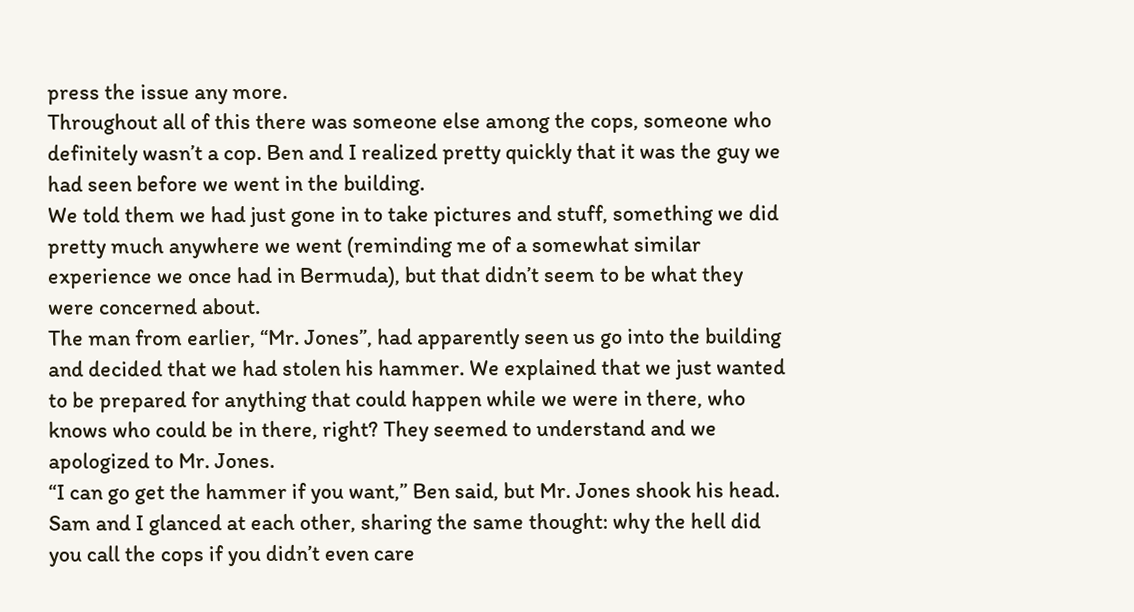press the issue any more.
Throughout all of this there was someone else among the cops, someone who definitely wasn’t a cop. Ben and I realized pretty quickly that it was the guy we had seen before we went in the building.
We told them we had just gone in to take pictures and stuff, something we did pretty much anywhere we went (reminding me of a somewhat similar experience we once had in Bermuda), but that didn’t seem to be what they were concerned about.
The man from earlier, “Mr. Jones”, had apparently seen us go into the building and decided that we had stolen his hammer. We explained that we just wanted to be prepared for anything that could happen while we were in there, who knows who could be in there, right? They seemed to understand and we apologized to Mr. Jones.
“I can go get the hammer if you want,” Ben said, but Mr. Jones shook his head. Sam and I glanced at each other, sharing the same thought: why the hell did you call the cops if you didn’t even care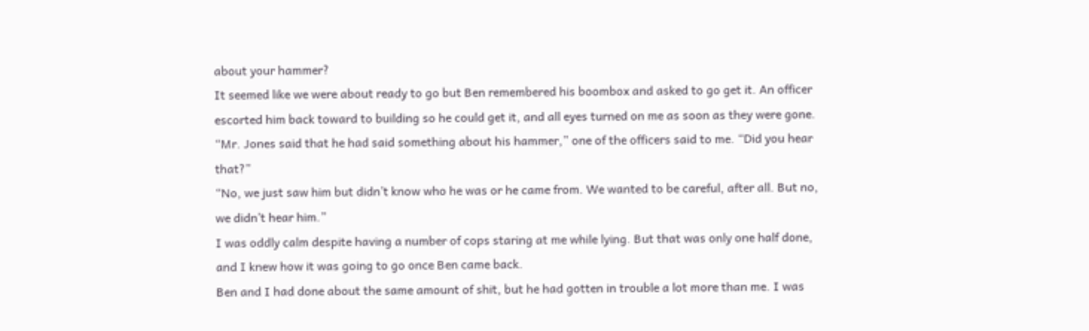about your hammer?
It seemed like we were about ready to go but Ben remembered his boombox and asked to go get it. An officer escorted him back toward to building so he could get it, and all eyes turned on me as soon as they were gone.
“Mr. Jones said that he had said something about his hammer,” one of the officers said to me. “Did you hear that?”
“No, we just saw him but didn’t know who he was or he came from. We wanted to be careful, after all. But no, we didn’t hear him.”
I was oddly calm despite having a number of cops staring at me while lying. But that was only one half done, and I knew how it was going to go once Ben came back.
Ben and I had done about the same amount of shit, but he had gotten in trouble a lot more than me. I was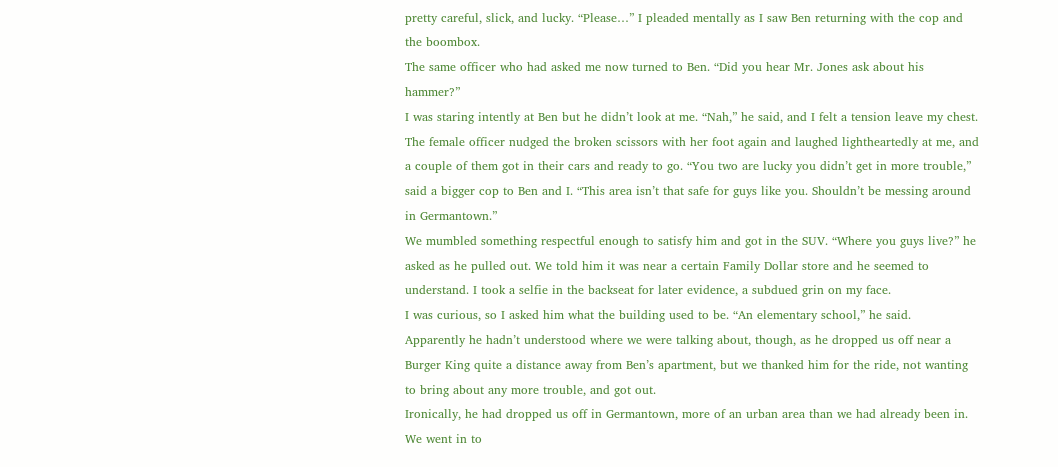pretty careful, slick, and lucky. “Please…” I pleaded mentally as I saw Ben returning with the cop and the boombox.
The same officer who had asked me now turned to Ben. “Did you hear Mr. Jones ask about his hammer?”
I was staring intently at Ben but he didn’t look at me. “Nah,” he said, and I felt a tension leave my chest.
The female officer nudged the broken scissors with her foot again and laughed lightheartedly at me, and a couple of them got in their cars and ready to go. “You two are lucky you didn’t get in more trouble,” said a bigger cop to Ben and I. “This area isn’t that safe for guys like you. Shouldn’t be messing around in Germantown.”
We mumbled something respectful enough to satisfy him and got in the SUV. “Where you guys live?” he asked as he pulled out. We told him it was near a certain Family Dollar store and he seemed to understand. I took a selfie in the backseat for later evidence, a subdued grin on my face.
I was curious, so I asked him what the building used to be. “An elementary school,” he said.
Apparently he hadn’t understood where we were talking about, though, as he dropped us off near a Burger King quite a distance away from Ben’s apartment, but we thanked him for the ride, not wanting to bring about any more trouble, and got out.
Ironically, he had dropped us off in Germantown, more of an urban area than we had already been in. We went in to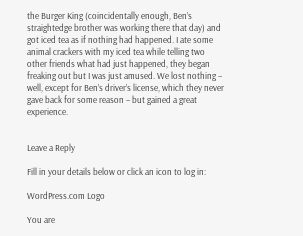the Burger King (coincidentally enough, Ben’s straightedge brother was working there that day) and got iced tea as if nothing had happened. I ate some animal crackers with my iced tea while telling two other friends what had just happened, they began freaking out but I was just amused. We lost nothing – well, except for Ben’s driver’s license, which they never gave back for some reason – but gained a great experience.


Leave a Reply

Fill in your details below or click an icon to log in:

WordPress.com Logo

You are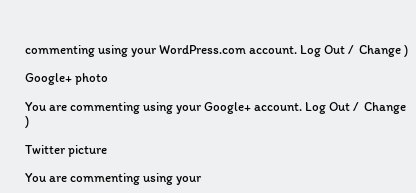commenting using your WordPress.com account. Log Out /  Change )

Google+ photo

You are commenting using your Google+ account. Log Out /  Change )

Twitter picture

You are commenting using your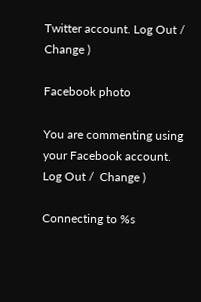Twitter account. Log Out /  Change )

Facebook photo

You are commenting using your Facebook account. Log Out /  Change )

Connecting to %s